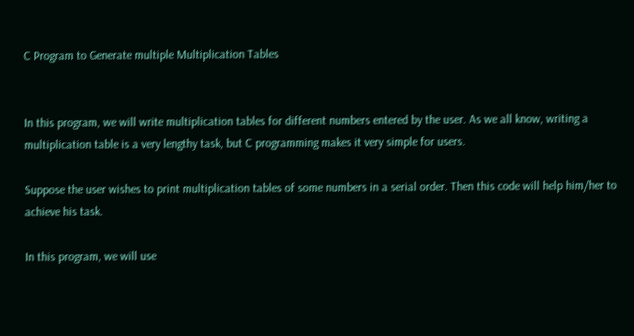C Program to Generate multiple Multiplication Tables


In this program, we will write multiplication tables for different numbers entered by the user. As we all know, writing a multiplication table is a very lengthy task, but C programming makes it very simple for users.

Suppose the user wishes to print multiplication tables of some numbers in a serial order. Then this code will help him/her to achieve his task.

In this program, we will use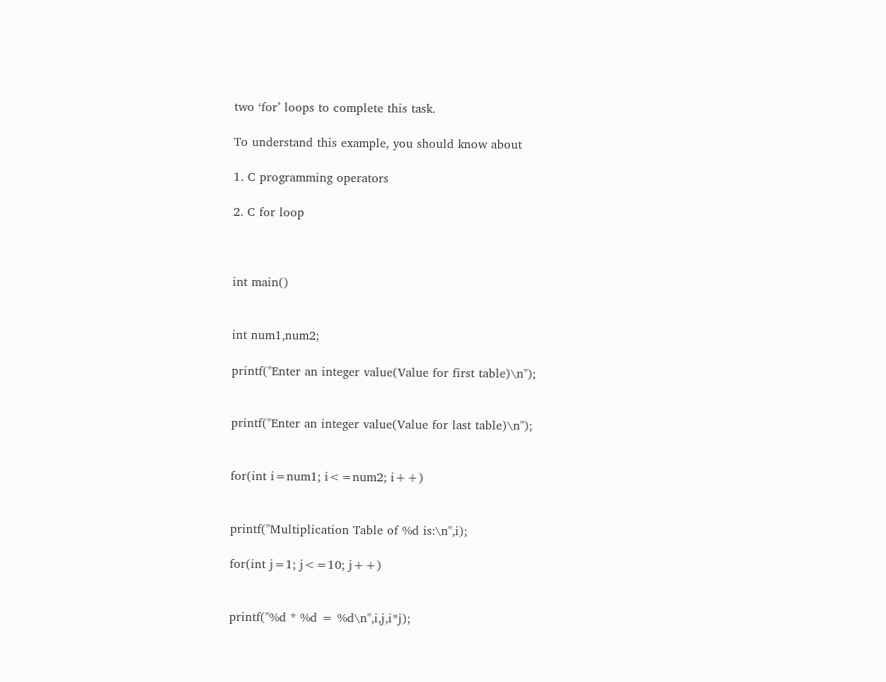two ‘for’ loops to complete this task.

To understand this example, you should know about

1. C programming operators

2. C for loop



int main()


int num1,num2;

printf("Enter an integer value(Value for first table)\n");


printf("Enter an integer value(Value for last table)\n");


for(int i=num1; i<=num2; i++)


printf("Multiplication Table of %d is:\n",i);

for(int j=1; j<=10; j++)


printf("%d * %d = %d\n",i,j,i*j);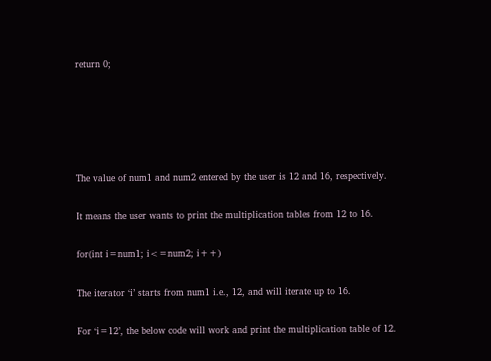return 0;





The value of num1 and num2 entered by the user is 12 and 16, respectively.

It means the user wants to print the multiplication tables from 12 to 16.

for(int i=num1; i<=num2; i++)

The iterator ‘i’ starts from num1 i.e., 12, and will iterate up to 16.

For ‘i=12’, the below code will work and print the multiplication table of 12.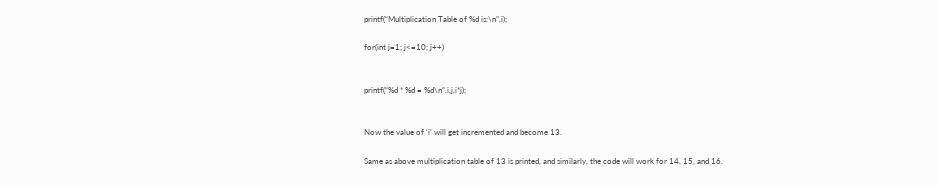printf(“Multiplication Table of %d is:\n”,i);

for(int j=1; j<=10; j++)


printf(“%d * %d = %d\n”,i,j,i*j);


Now the value of ‘i’ will get incremented and become 13.

Same as above multiplication table of 13 is printed, and similarly, the code will work for 14, 15, and 16.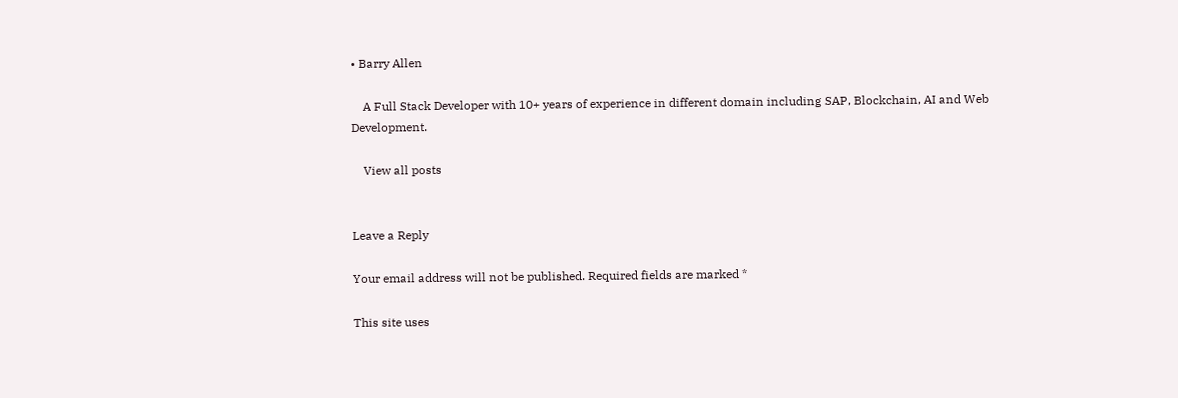• Barry Allen

    A Full Stack Developer with 10+ years of experience in different domain including SAP, Blockchain, AI and Web Development.

    View all posts


Leave a Reply

Your email address will not be published. Required fields are marked *

This site uses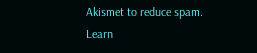Akismet to reduce spam. Learn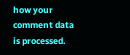how your comment data is processed.